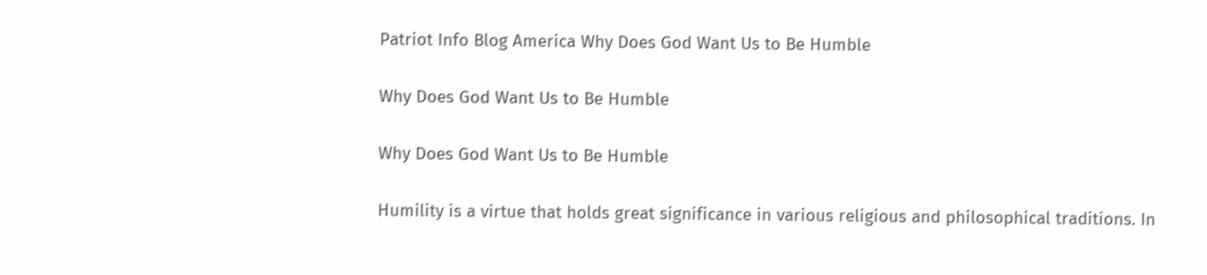Patriot Info Blog America Why Does God Want Us to Be Humble

Why Does God Want Us to Be Humble

Why Does God Want Us to Be Humble

Humility is a virtue that holds great significance in various religious and philosophical traditions. In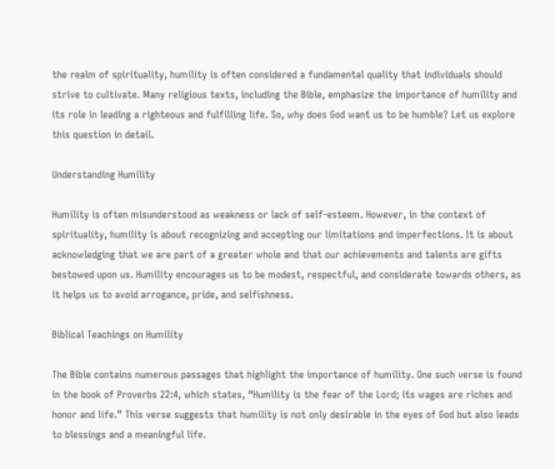the realm of spirituality, humility is often considered a fundamental quality that individuals should strive to cultivate. Many religious texts, including the Bible, emphasize the importance of humility and its role in leading a righteous and fulfilling life. So, why does God want us to be humble? Let us explore this question in detail.

Understanding Humility

Humility is often misunderstood as weakness or lack of self-esteem. However, in the context of spirituality, humility is about recognizing and accepting our limitations and imperfections. It is about acknowledging that we are part of a greater whole and that our achievements and talents are gifts bestowed upon us. Humility encourages us to be modest, respectful, and considerate towards others, as it helps us to avoid arrogance, pride, and selfishness.

Biblical Teachings on Humility

The Bible contains numerous passages that highlight the importance of humility. One such verse is found in the book of Proverbs 22:4, which states, “Humility is the fear of the Lord; its wages are riches and honor and life.” This verse suggests that humility is not only desirable in the eyes of God but also leads to blessings and a meaningful life.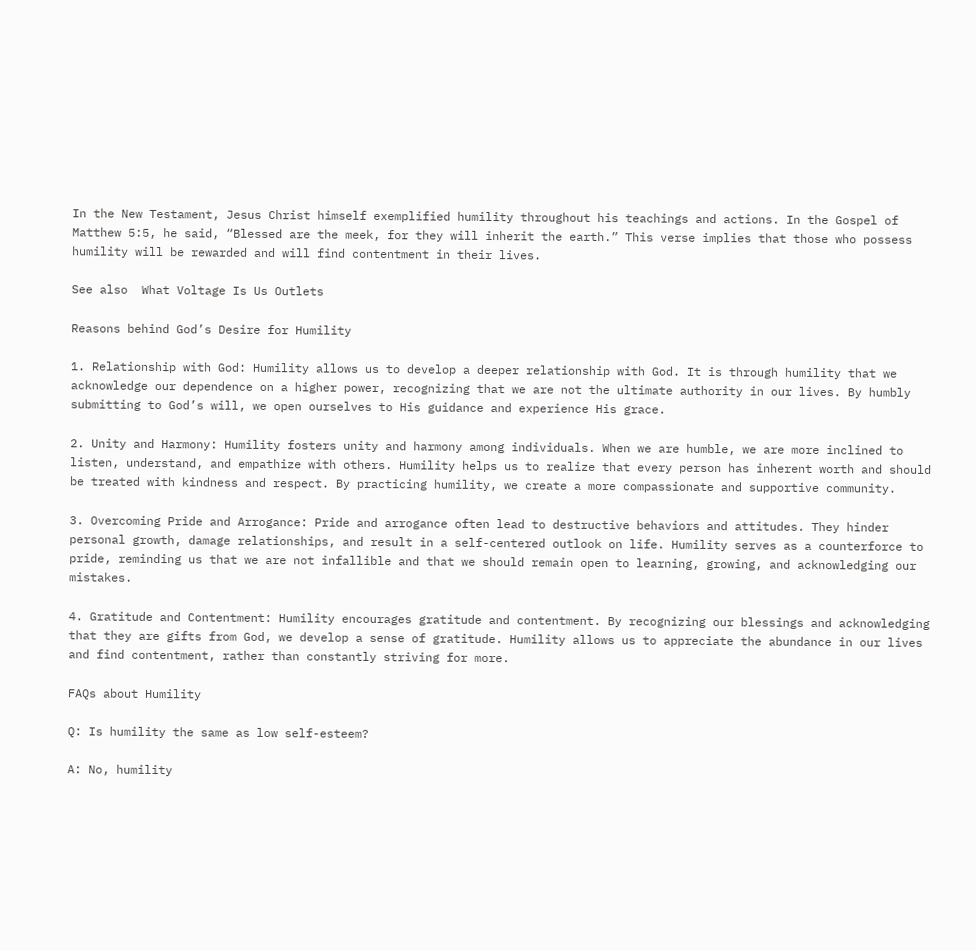In the New Testament, Jesus Christ himself exemplified humility throughout his teachings and actions. In the Gospel of Matthew 5:5, he said, “Blessed are the meek, for they will inherit the earth.” This verse implies that those who possess humility will be rewarded and will find contentment in their lives.

See also  What Voltage Is Us Outlets

Reasons behind God’s Desire for Humility

1. Relationship with God: Humility allows us to develop a deeper relationship with God. It is through humility that we acknowledge our dependence on a higher power, recognizing that we are not the ultimate authority in our lives. By humbly submitting to God’s will, we open ourselves to His guidance and experience His grace.

2. Unity and Harmony: Humility fosters unity and harmony among individuals. When we are humble, we are more inclined to listen, understand, and empathize with others. Humility helps us to realize that every person has inherent worth and should be treated with kindness and respect. By practicing humility, we create a more compassionate and supportive community.

3. Overcoming Pride and Arrogance: Pride and arrogance often lead to destructive behaviors and attitudes. They hinder personal growth, damage relationships, and result in a self-centered outlook on life. Humility serves as a counterforce to pride, reminding us that we are not infallible and that we should remain open to learning, growing, and acknowledging our mistakes.

4. Gratitude and Contentment: Humility encourages gratitude and contentment. By recognizing our blessings and acknowledging that they are gifts from God, we develop a sense of gratitude. Humility allows us to appreciate the abundance in our lives and find contentment, rather than constantly striving for more.

FAQs about Humility

Q: Is humility the same as low self-esteem?

A: No, humility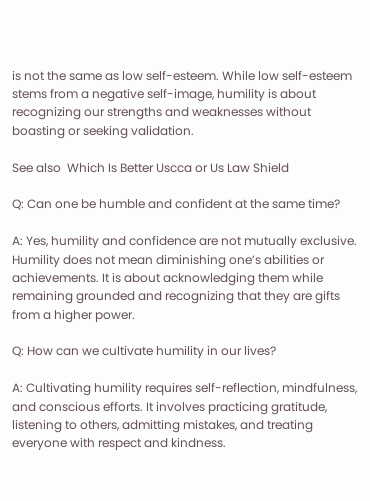is not the same as low self-esteem. While low self-esteem stems from a negative self-image, humility is about recognizing our strengths and weaknesses without boasting or seeking validation.

See also  Which Is Better Uscca or Us Law Shield

Q: Can one be humble and confident at the same time?

A: Yes, humility and confidence are not mutually exclusive. Humility does not mean diminishing one’s abilities or achievements. It is about acknowledging them while remaining grounded and recognizing that they are gifts from a higher power.

Q: How can we cultivate humility in our lives?

A: Cultivating humility requires self-reflection, mindfulness, and conscious efforts. It involves practicing gratitude, listening to others, admitting mistakes, and treating everyone with respect and kindness.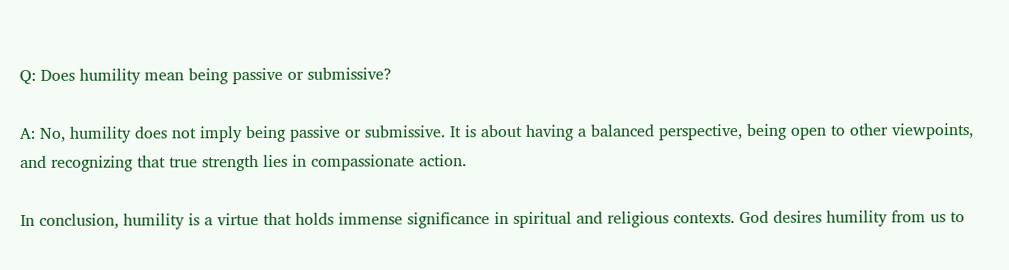Q: Does humility mean being passive or submissive?

A: No, humility does not imply being passive or submissive. It is about having a balanced perspective, being open to other viewpoints, and recognizing that true strength lies in compassionate action.

In conclusion, humility is a virtue that holds immense significance in spiritual and religious contexts. God desires humility from us to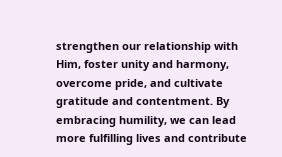strengthen our relationship with Him, foster unity and harmony, overcome pride, and cultivate gratitude and contentment. By embracing humility, we can lead more fulfilling lives and contribute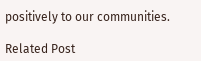positively to our communities.

Related Post